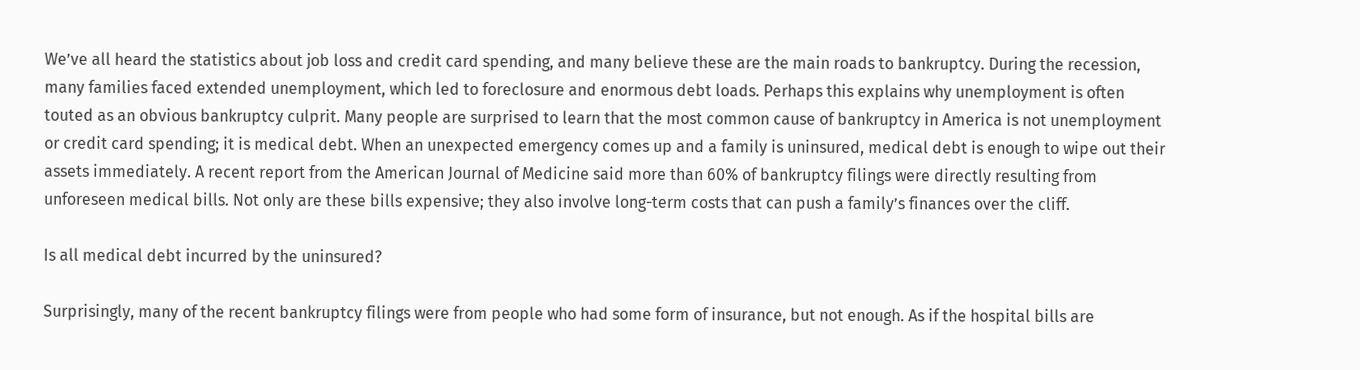We’ve all heard the statistics about job loss and credit card spending, and many believe these are the main roads to bankruptcy. During the recession, many families faced extended unemployment, which led to foreclosure and enormous debt loads. Perhaps this explains why unemployment is often touted as an obvious bankruptcy culprit. Many people are surprised to learn that the most common cause of bankruptcy in America is not unemployment or credit card spending; it is medical debt. When an unexpected emergency comes up and a family is uninsured, medical debt is enough to wipe out their assets immediately. A recent report from the American Journal of Medicine said more than 60% of bankruptcy filings were directly resulting from unforeseen medical bills. Not only are these bills expensive; they also involve long-term costs that can push a family’s finances over the cliff.

Is all medical debt incurred by the uninsured?

Surprisingly, many of the recent bankruptcy filings were from people who had some form of insurance, but not enough. As if the hospital bills are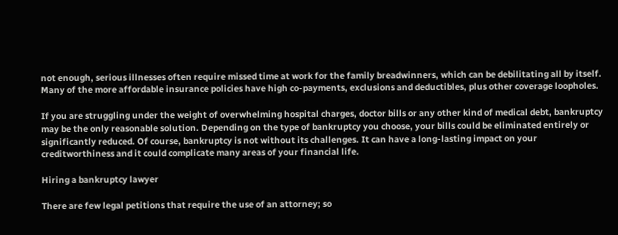not enough, serious illnesses often require missed time at work for the family breadwinners, which can be debilitating all by itself. Many of the more affordable insurance policies have high co-payments, exclusions and deductibles, plus other coverage loopholes.

If you are struggling under the weight of overwhelming hospital charges, doctor bills or any other kind of medical debt, bankruptcy may be the only reasonable solution. Depending on the type of bankruptcy you choose, your bills could be eliminated entirely or significantly reduced. Of course, bankruptcy is not without its challenges. It can have a long-lasting impact on your creditworthiness and it could complicate many areas of your financial life.

Hiring a bankruptcy lawyer

There are few legal petitions that require the use of an attorney; so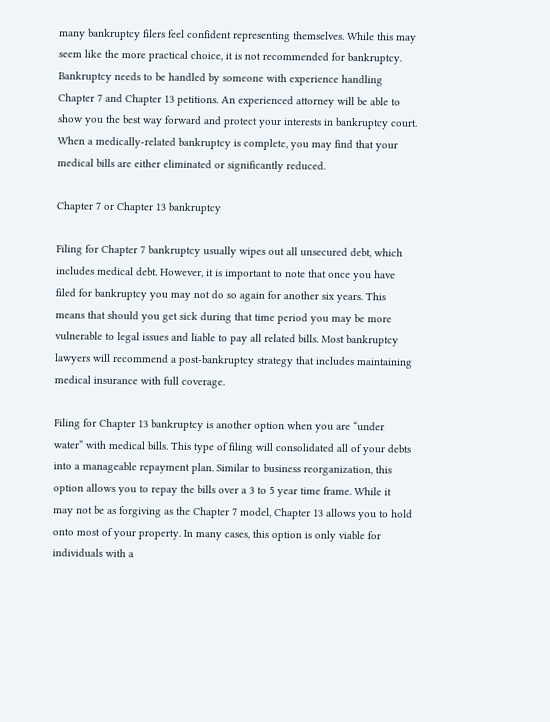many bankruptcy filers feel confident representing themselves. While this may seem like the more practical choice, it is not recommended for bankruptcy. Bankruptcy needs to be handled by someone with experience handling Chapter 7 and Chapter 13 petitions. An experienced attorney will be able to show you the best way forward and protect your interests in bankruptcy court. When a medically-related bankruptcy is complete, you may find that your medical bills are either eliminated or significantly reduced.

Chapter 7 or Chapter 13 bankruptcy

Filing for Chapter 7 bankruptcy usually wipes out all unsecured debt, which includes medical debt. However, it is important to note that once you have filed for bankruptcy you may not do so again for another six years. This means that should you get sick during that time period you may be more vulnerable to legal issues and liable to pay all related bills. Most bankruptcy lawyers will recommend a post-bankruptcy strategy that includes maintaining medical insurance with full coverage.

Filing for Chapter 13 bankruptcy is another option when you are “under water” with medical bills. This type of filing will consolidated all of your debts into a manageable repayment plan. Similar to business reorganization, this option allows you to repay the bills over a 3 to 5 year time frame. While it may not be as forgiving as the Chapter 7 model, Chapter 13 allows you to hold onto most of your property. In many cases, this option is only viable for individuals with a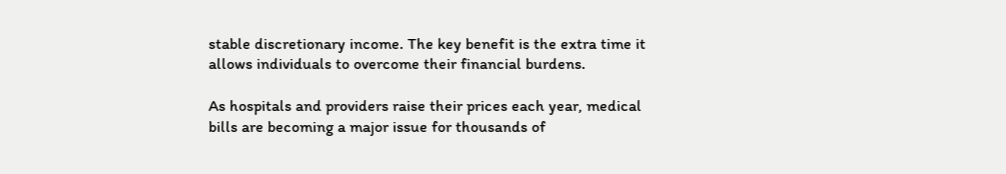stable discretionary income. The key benefit is the extra time it allows individuals to overcome their financial burdens.

As hospitals and providers raise their prices each year, medical bills are becoming a major issue for thousands of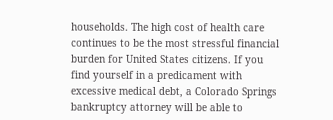households. The high cost of health care continues to be the most stressful financial burden for United States citizens. If you find yourself in a predicament with excessive medical debt, a Colorado Springs bankruptcy attorney will be able to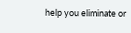help you eliminate or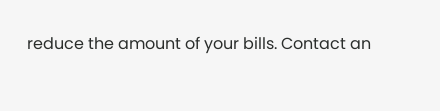reduce the amount of your bills. Contact an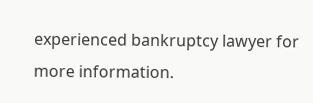experienced bankruptcy lawyer for more information.